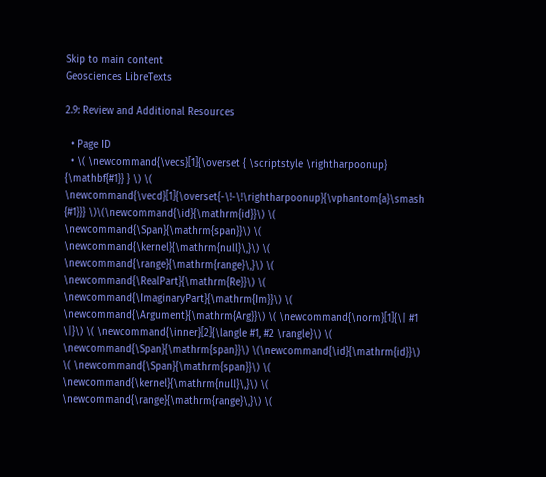Skip to main content
Geosciences LibreTexts

2.9: Review and Additional Resources

  • Page ID
  • \( \newcommand{\vecs}[1]{\overset { \scriptstyle \rightharpoonup} {\mathbf{#1}} } \) \( \newcommand{\vecd}[1]{\overset{-\!-\!\rightharpoonup}{\vphantom{a}\smash {#1}}} \)\(\newcommand{\id}{\mathrm{id}}\) \( \newcommand{\Span}{\mathrm{span}}\) \( \newcommand{\kernel}{\mathrm{null}\,}\) \( \newcommand{\range}{\mathrm{range}\,}\) \( \newcommand{\RealPart}{\mathrm{Re}}\) \( \newcommand{\ImaginaryPart}{\mathrm{Im}}\) \( \newcommand{\Argument}{\mathrm{Arg}}\) \( \newcommand{\norm}[1]{\| #1 \|}\) \( \newcommand{\inner}[2]{\langle #1, #2 \rangle}\) \( \newcommand{\Span}{\mathrm{span}}\) \(\newcommand{\id}{\mathrm{id}}\) \( \newcommand{\Span}{\mathrm{span}}\) \( \newcommand{\kernel}{\mathrm{null}\,}\) \( \newcommand{\range}{\mathrm{range}\,}\) \(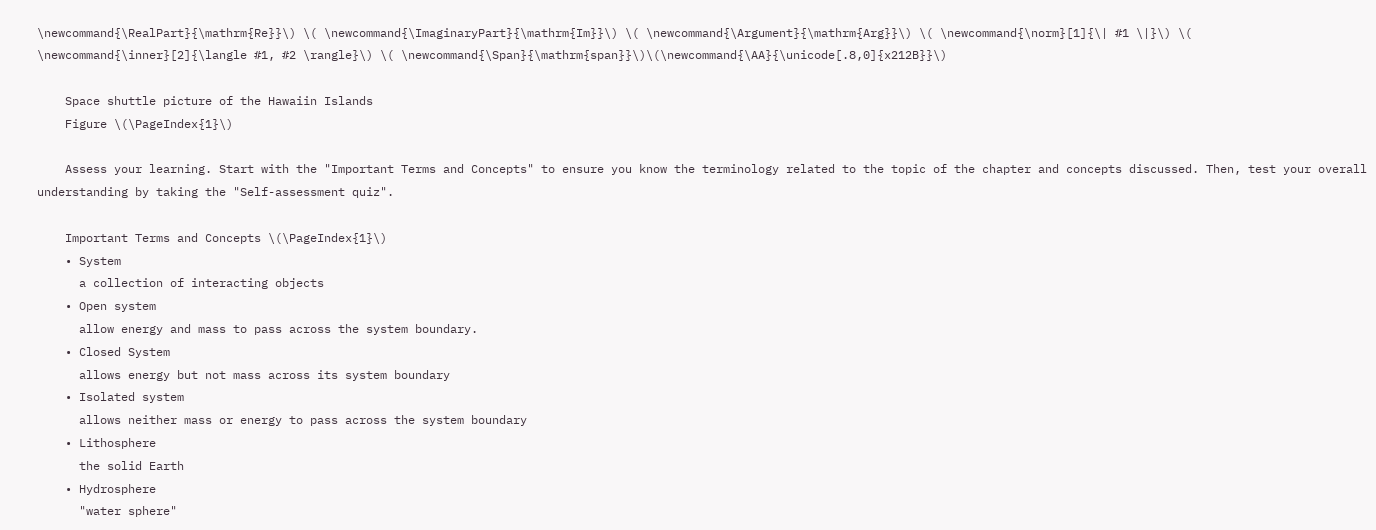\newcommand{\RealPart}{\mathrm{Re}}\) \( \newcommand{\ImaginaryPart}{\mathrm{Im}}\) \( \newcommand{\Argument}{\mathrm{Arg}}\) \( \newcommand{\norm}[1]{\| #1 \|}\) \( \newcommand{\inner}[2]{\langle #1, #2 \rangle}\) \( \newcommand{\Span}{\mathrm{span}}\)\(\newcommand{\AA}{\unicode[.8,0]{x212B}}\)

    Space shuttle picture of the Hawaiin Islands
    Figure \(\PageIndex{1}\)

    Assess your learning. Start with the "Important Terms and Concepts" to ensure you know the terminology related to the topic of the chapter and concepts discussed. Then, test your overall understanding by taking the "Self-assessment quiz".

    Important Terms and Concepts \(\PageIndex{1}\)
    • System
      a collection of interacting objects
    • Open system
      allow energy and mass to pass across the system boundary.
    • Closed System
      allows energy but not mass across its system boundary
    • Isolated system
      allows neither mass or energy to pass across the system boundary
    • Lithosphere
      the solid Earth
    • Hydrosphere
      "water sphere"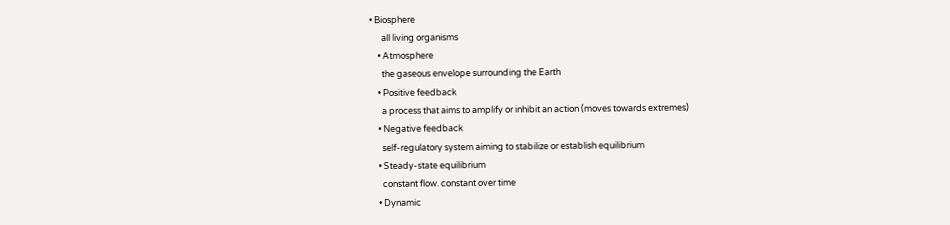• Biosphere
      all living organisms
    • Atmosphere
      the gaseous envelope surrounding the Earth
    • Positive feedback
      a process that aims to amplify or inhibit an action (moves towards extremes)
    • Negative feedback
      self-regulatory system aiming to stabilize or establish equilibrium
    • Steady-state equilibrium
      constant flow. constant over time
    • Dynamic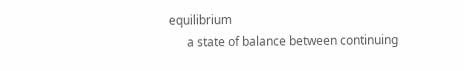equilibrium
      a state of balance between continuing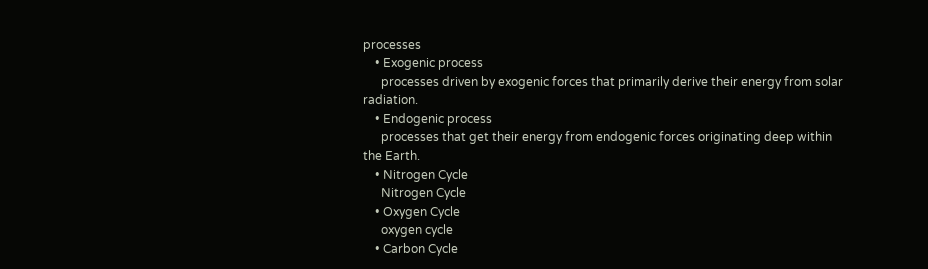processes
    • Exogenic process
      processes driven by exogenic forces that primarily derive their energy from solar radiation.
    • Endogenic process
      processes that get their energy from endogenic forces originating deep within the Earth.
    • Nitrogen Cycle
      Nitrogen Cycle
    • Oxygen Cycle
      oxygen cycle
    • Carbon Cycle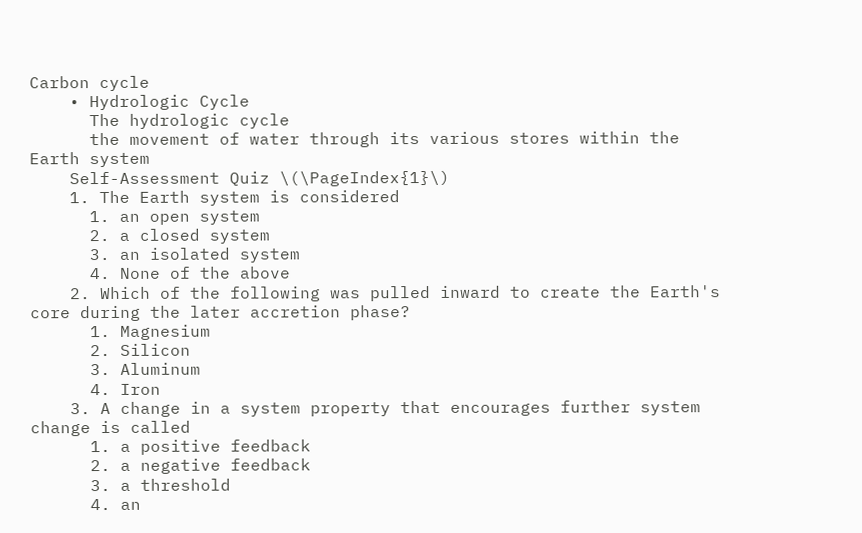Carbon cycle
    • Hydrologic Cycle
      The hydrologic cycle
      the movement of water through its various stores within the Earth system
    Self-Assessment Quiz \(\PageIndex{1}\)
    1. The Earth system is considered
      1. an open system
      2. a closed system
      3. an isolated system
      4. None of the above
    2. Which of the following was pulled inward to create the Earth's core during the later accretion phase?
      1. Magnesium
      2. Silicon
      3. Aluminum
      4. Iron
    3. A change in a system property that encourages further system change is called
      1. a positive feedback
      2. a negative feedback
      3. a threshold
      4. an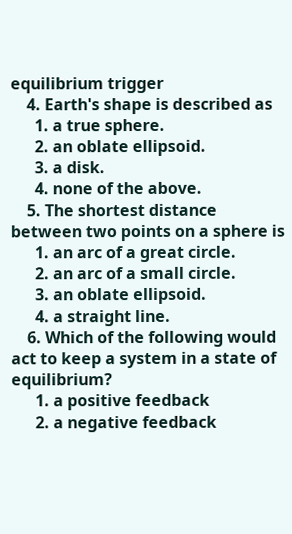equilibrium trigger
    4. Earth's shape is described as
      1. a true sphere.
      2. an oblate ellipsoid.
      3. a disk.
      4. none of the above.
    5. The shortest distance between two points on a sphere is
      1. an arc of a great circle.
      2. an arc of a small circle.
      3. an oblate ellipsoid.
      4. a straight line.
    6. Which of the following would act to keep a system in a state of equilibrium?
      1. a positive feedback
      2. a negative feedback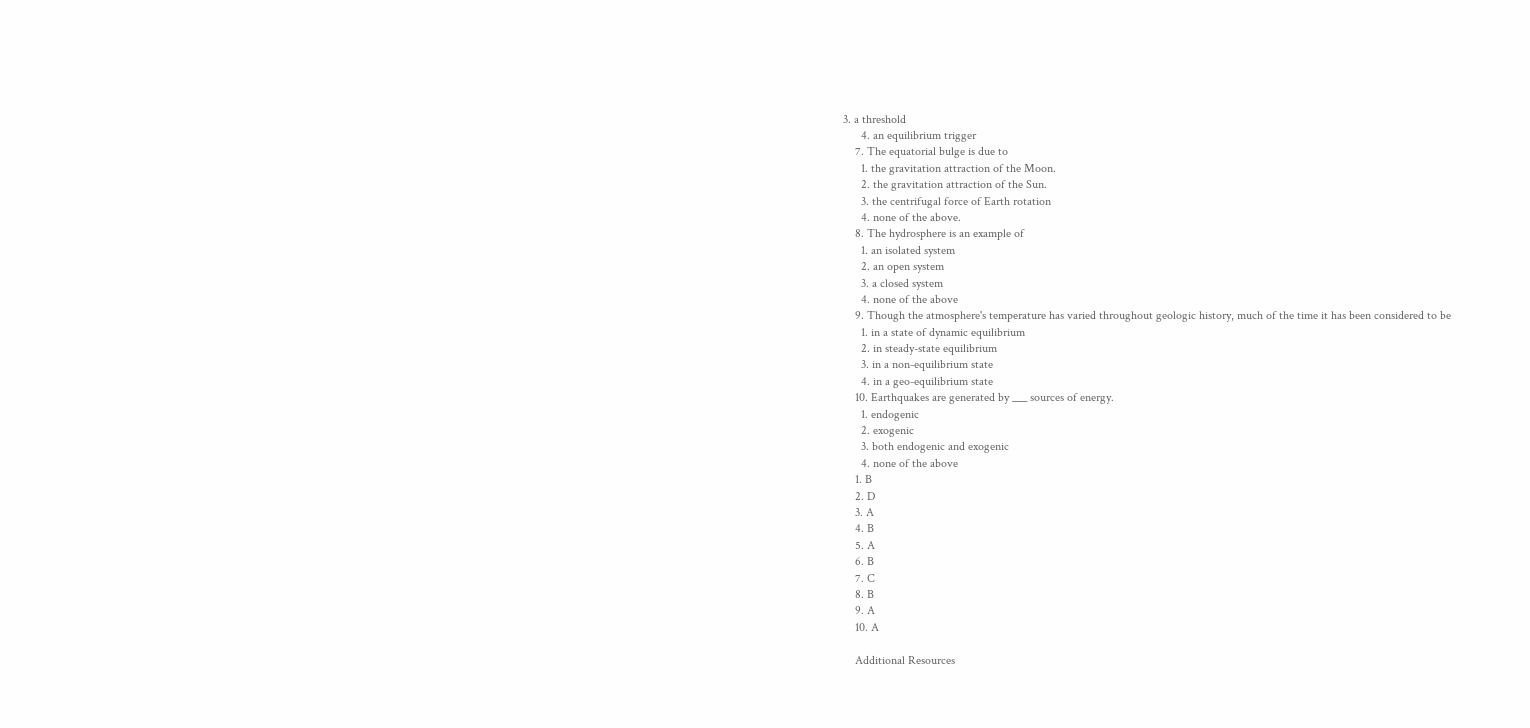3. a threshold
      4. an equilibrium trigger
    7. The equatorial bulge is due to
      1. the gravitation attraction of the Moon.
      2. the gravitation attraction of the Sun.
      3. the centrifugal force of Earth rotation
      4. none of the above.
    8. The hydrosphere is an example of
      1. an isolated system
      2. an open system
      3. a closed system
      4. none of the above
    9. Though the atmosphere's temperature has varied throughout geologic history, much of the time it has been considered to be
      1. in a state of dynamic equilibrium
      2. in steady-state equilibrium
      3. in a non-equilibrium state
      4. in a geo-equilibrium state
    10. Earthquakes are generated by ___ sources of energy.
      1. endogenic
      2. exogenic
      3. both endogenic and exogenic
      4. none of the above
    1. B
    2. D
    3. A
    4. B
    5. A
    6. B
    7. C
    8. B
    9. A
    10. A

    Additional Resources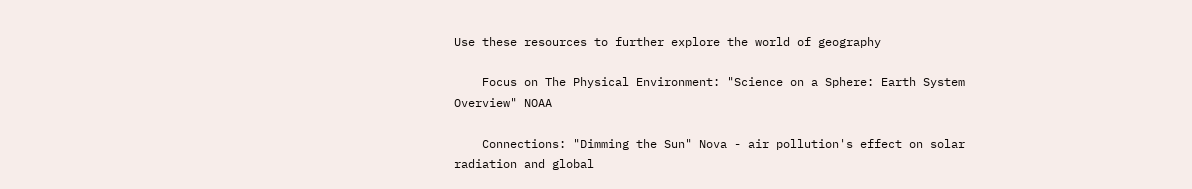Use these resources to further explore the world of geography

    Focus on The Physical Environment: "Science on a Sphere: Earth System Overview" NOAA

    Connections: "Dimming the Sun" Nova - air pollution's effect on solar radiation and global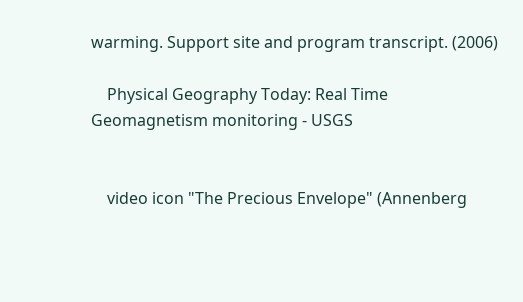warming. Support site and program transcript. (2006)

    Physical Geography Today: Real Time Geomagnetism monitoring - USGS


    video icon "The Precious Envelope" (Annenberg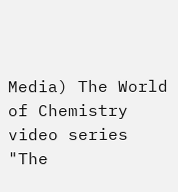Media) The World of Chemistry video series "The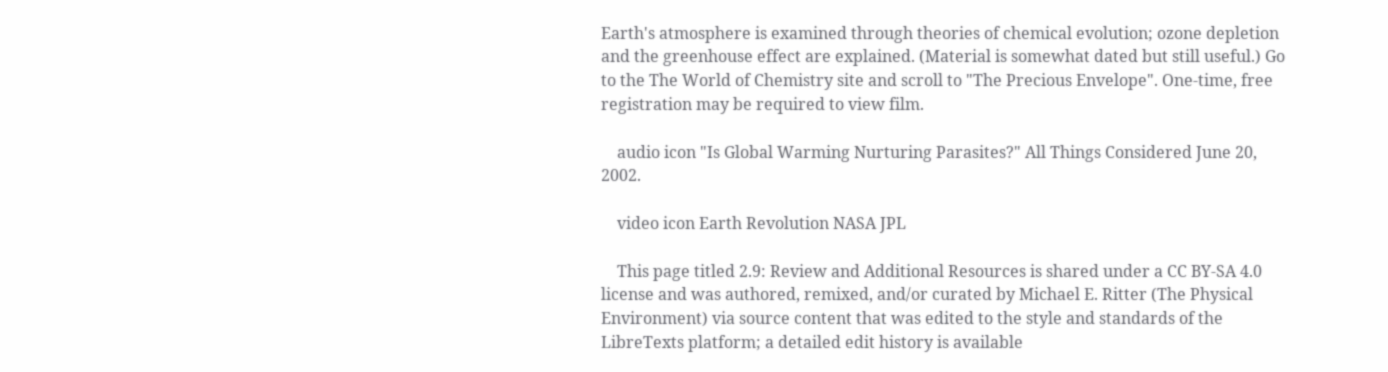Earth's atmosphere is examined through theories of chemical evolution; ozone depletion and the greenhouse effect are explained. (Material is somewhat dated but still useful.) Go to the The World of Chemistry site and scroll to "The Precious Envelope". One-time, free registration may be required to view film.

    audio icon "Is Global Warming Nurturing Parasites?" All Things Considered June 20, 2002.

    video icon Earth Revolution NASA JPL

    This page titled 2.9: Review and Additional Resources is shared under a CC BY-SA 4.0 license and was authored, remixed, and/or curated by Michael E. Ritter (The Physical Environment) via source content that was edited to the style and standards of the LibreTexts platform; a detailed edit history is available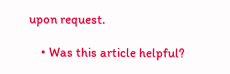upon request.

    • Was this article helpful?